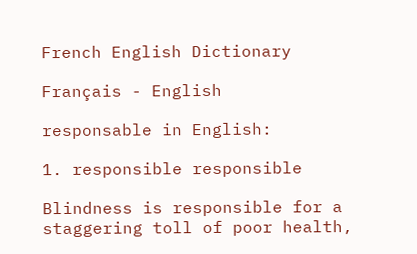French English Dictionary

Français - English

responsable in English:

1. responsible responsible

Blindness is responsible for a staggering toll of poor health,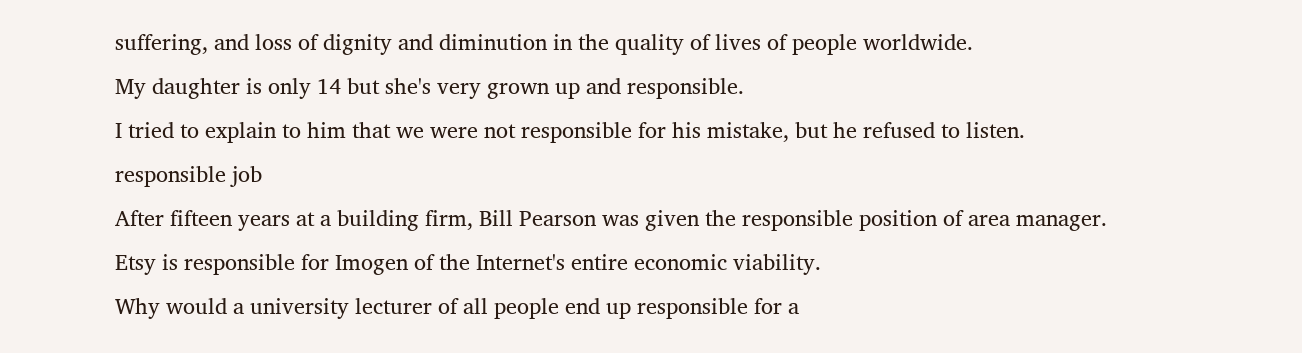suffering, and loss of dignity and diminution in the quality of lives of people worldwide.
My daughter is only 14 but she's very grown up and responsible.
I tried to explain to him that we were not responsible for his mistake, but he refused to listen.
responsible job
After fifteen years at a building firm, Bill Pearson was given the responsible position of area manager.
Etsy is responsible for Imogen of the Internet's entire economic viability.
Why would a university lecturer of all people end up responsible for a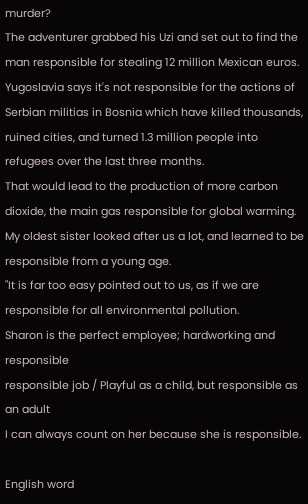murder?
The adventurer grabbed his Uzi and set out to find the man responsible for stealing 12 million Mexican euros.
Yugoslavia says it's not responsible for the actions of Serbian militias in Bosnia which have killed thousands, ruined cities, and turned 1.3 million people into refugees over the last three months.
That would lead to the production of more carbon dioxide, the main gas responsible for global warming.
My oldest sister looked after us a lot, and learned to be responsible from a young age.
"It is far too easy pointed out to us, as if we are responsible for all environmental pollution.
Sharon is the perfect employee; hardworking and responsible
responsible job / Playful as a child, but responsible as an adult
I can always count on her because she is responsible.

English word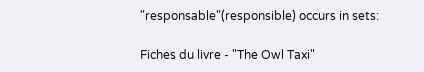"responsable"(responsible) occurs in sets:

Fiches du livre - "The Owl Taxi"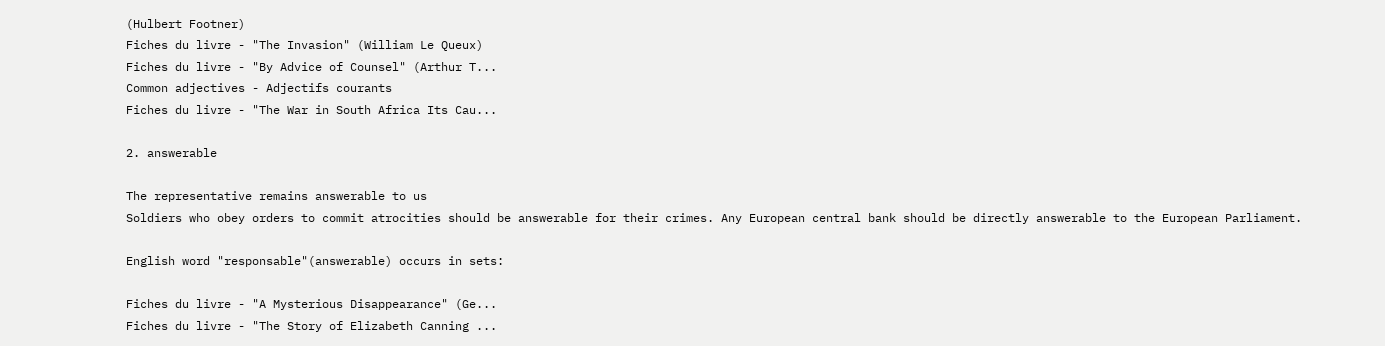(Hulbert Footner)
Fiches du livre - "The Invasion" (William Le Queux)
Fiches du livre - "By Advice of Counsel" (Arthur T...
Common adjectives - Adjectifs courants
Fiches du livre - "The War in South Africa Its Cau...

2. answerable

The representative remains answerable to us
Soldiers who obey orders to commit atrocities should be answerable for their crimes. Any European central bank should be directly answerable to the European Parliament.

English word "responsable"(answerable) occurs in sets:

Fiches du livre - "A Mysterious Disappearance" (Ge...
Fiches du livre - "The Story of Elizabeth Canning ...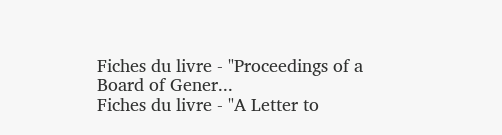Fiches du livre - "Proceedings of a Board of Gener...
Fiches du livre - "A Letter to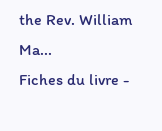the Rev. William Ma...
Fiches du livre -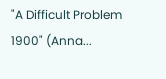"A Difficult Problem 1900" (Anna...